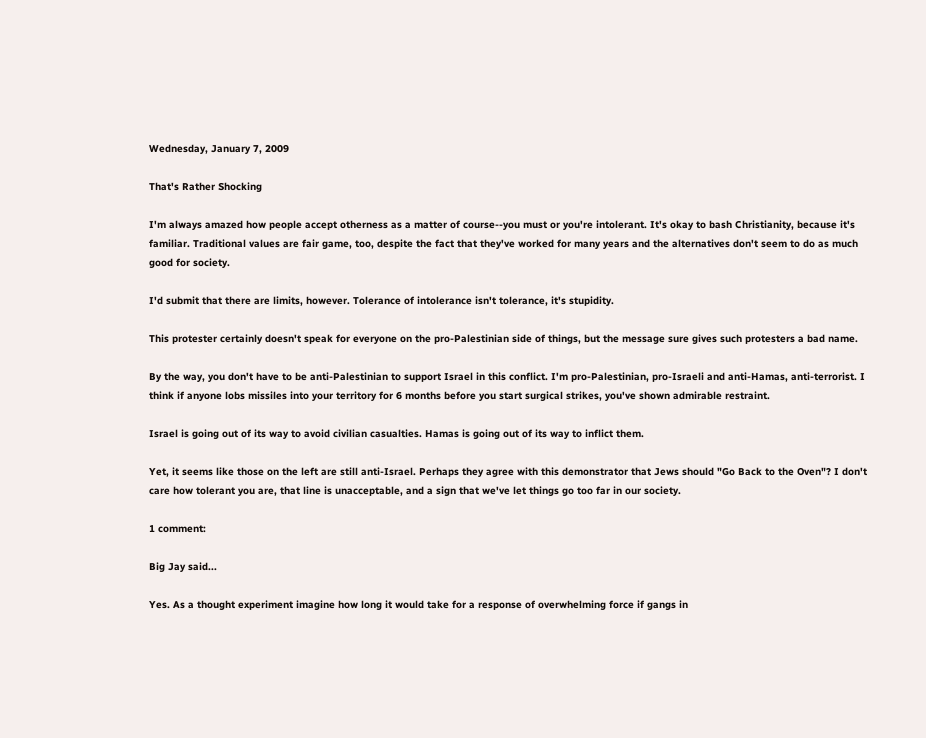Wednesday, January 7, 2009

That's Rather Shocking

I'm always amazed how people accept otherness as a matter of course--you must or you're intolerant. It's okay to bash Christianity, because it's familiar. Traditional values are fair game, too, despite the fact that they've worked for many years and the alternatives don't seem to do as much good for society.

I'd submit that there are limits, however. Tolerance of intolerance isn't tolerance, it's stupidity.

This protester certainly doesn't speak for everyone on the pro-Palestinian side of things, but the message sure gives such protesters a bad name.

By the way, you don't have to be anti-Palestinian to support Israel in this conflict. I'm pro-Palestinian, pro-Israeli and anti-Hamas, anti-terrorist. I think if anyone lobs missiles into your territory for 6 months before you start surgical strikes, you've shown admirable restraint.

Israel is going out of its way to avoid civilian casualties. Hamas is going out of its way to inflict them.

Yet, it seems like those on the left are still anti-Israel. Perhaps they agree with this demonstrator that Jews should "Go Back to the Oven"? I don't care how tolerant you are, that line is unacceptable, and a sign that we've let things go too far in our society.

1 comment:

Big Jay said...

Yes. As a thought experiment imagine how long it would take for a response of overwhelming force if gangs in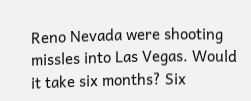Reno Nevada were shooting missles into Las Vegas. Would it take six months? Six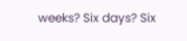weeks? Six days? Six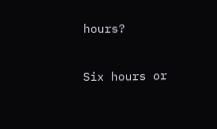hours?

Six hours or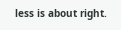less is about right.